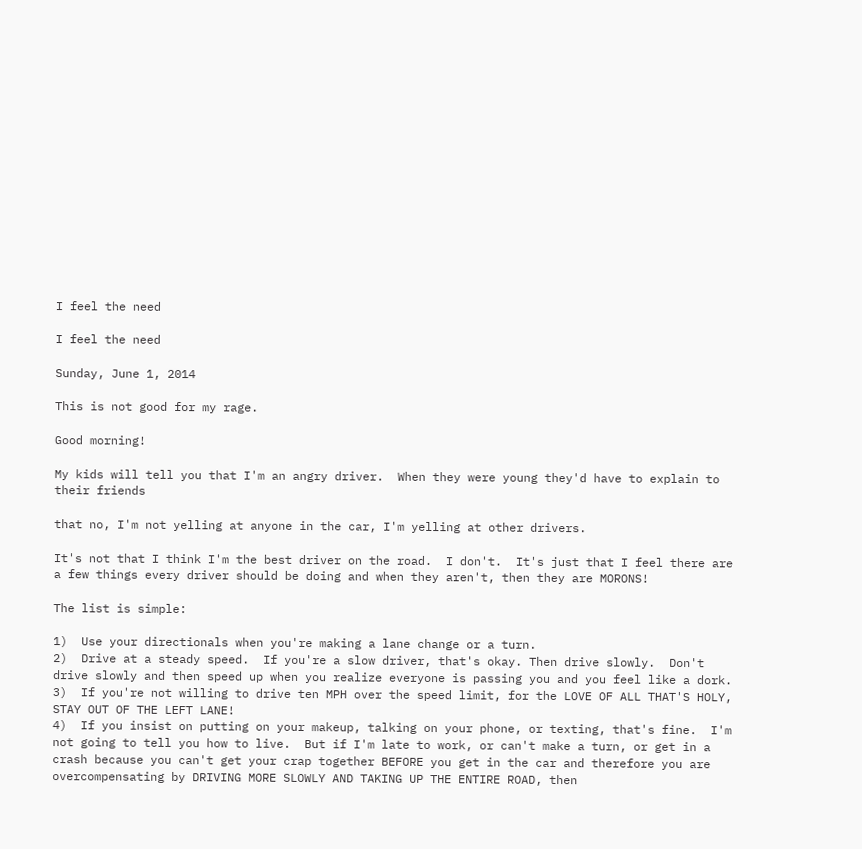I feel the need

I feel the need

Sunday, June 1, 2014

This is not good for my rage.

Good morning!

My kids will tell you that I'm an angry driver.  When they were young they'd have to explain to their friends

that no, I'm not yelling at anyone in the car, I'm yelling at other drivers.

It's not that I think I'm the best driver on the road.  I don't.  It's just that I feel there are a few things every driver should be doing and when they aren't, then they are MORONS!

The list is simple:

1)  Use your directionals when you're making a lane change or a turn.
2)  Drive at a steady speed.  If you're a slow driver, that's okay. Then drive slowly.  Don't drive slowly and then speed up when you realize everyone is passing you and you feel like a dork.
3)  If you're not willing to drive ten MPH over the speed limit, for the LOVE OF ALL THAT'S HOLY, STAY OUT OF THE LEFT LANE!
4)  If you insist on putting on your makeup, talking on your phone, or texting, that's fine.  I'm not going to tell you how to live.  But if I'm late to work, or can't make a turn, or get in a crash because you can't get your crap together BEFORE you get in the car and therefore you are overcompensating by DRIVING MORE SLOWLY AND TAKING UP THE ENTIRE ROAD, then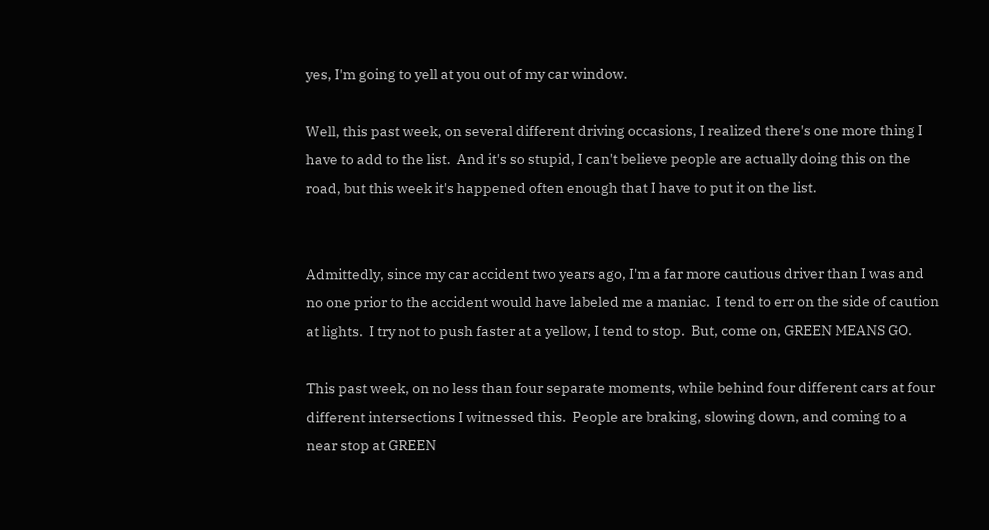yes, I'm going to yell at you out of my car window.

Well, this past week, on several different driving occasions, I realized there's one more thing I have to add to the list.  And it's so stupid, I can't believe people are actually doing this on the road, but this week it's happened often enough that I have to put it on the list.


Admittedly, since my car accident two years ago, I'm a far more cautious driver than I was and no one prior to the accident would have labeled me a maniac.  I tend to err on the side of caution at lights.  I try not to push faster at a yellow, I tend to stop.  But, come on, GREEN MEANS GO.

This past week, on no less than four separate moments, while behind four different cars at four different intersections I witnessed this.  People are braking, slowing down, and coming to a near stop at GREEN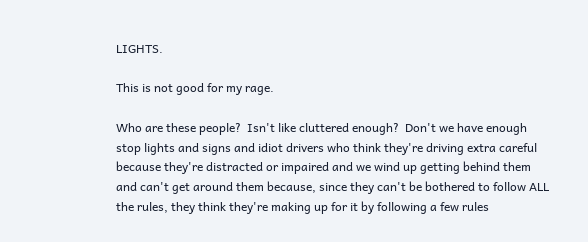LIGHTS.

This is not good for my rage.

Who are these people?  Isn't like cluttered enough?  Don't we have enough stop lights and signs and idiot drivers who think they're driving extra careful because they're distracted or impaired and we wind up getting behind them and can't get around them because, since they can't be bothered to follow ALL the rules, they think they're making up for it by following a few rules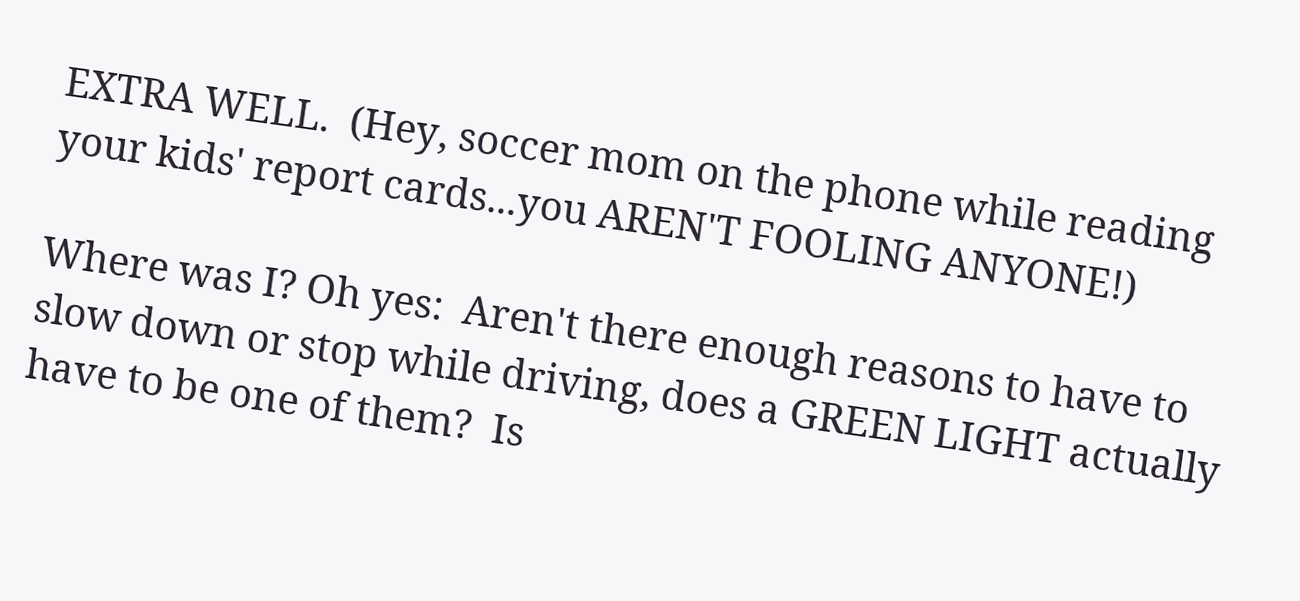EXTRA WELL.  (Hey, soccer mom on the phone while reading your kids' report cards...you AREN'T FOOLING ANYONE!)

Where was I? Oh yes:  Aren't there enough reasons to have to slow down or stop while driving, does a GREEN LIGHT actually have to be one of them?  Is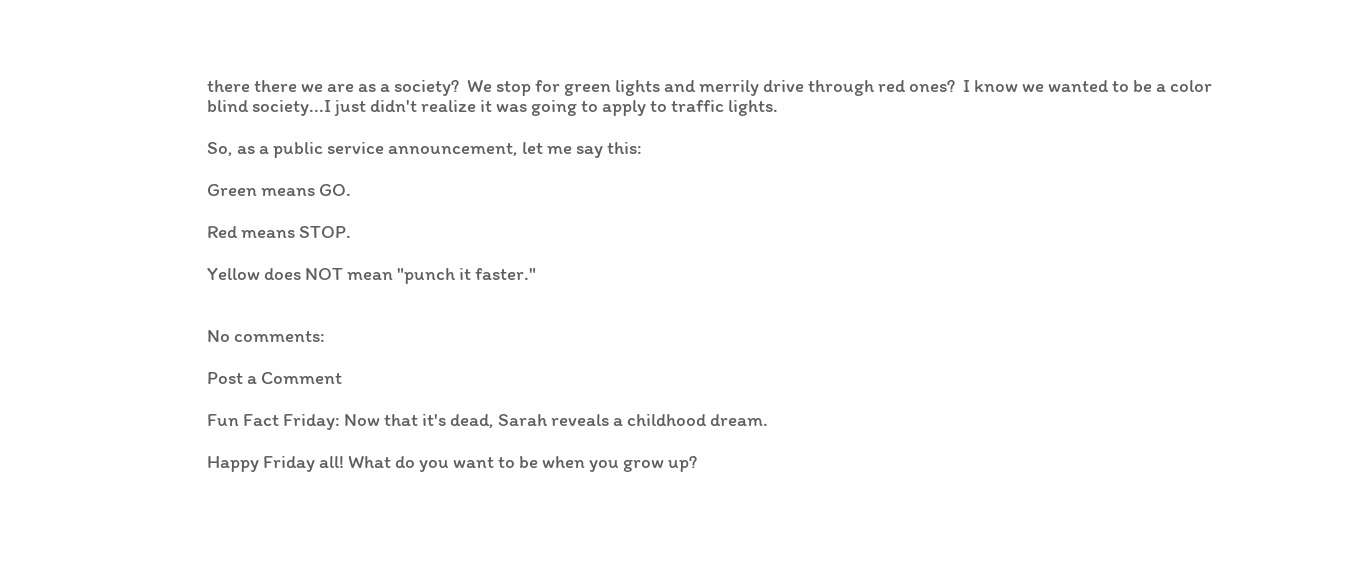there there we are as a society?  We stop for green lights and merrily drive through red ones?  I know we wanted to be a color blind society...I just didn't realize it was going to apply to traffic lights.

So, as a public service announcement, let me say this:

Green means GO.

Red means STOP.

Yellow does NOT mean "punch it faster."


No comments:

Post a Comment

Fun Fact Friday: Now that it's dead, Sarah reveals a childhood dream.

Happy Friday all! What do you want to be when you grow up?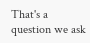That's a question we ask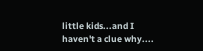little kids...and I haven't a clue why....